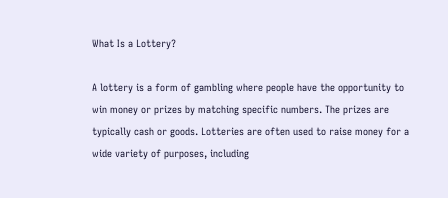What Is a Lottery?

A lottery is a form of gambling where people have the opportunity to win money or prizes by matching specific numbers. The prizes are typically cash or goods. Lotteries are often used to raise money for a wide variety of purposes, including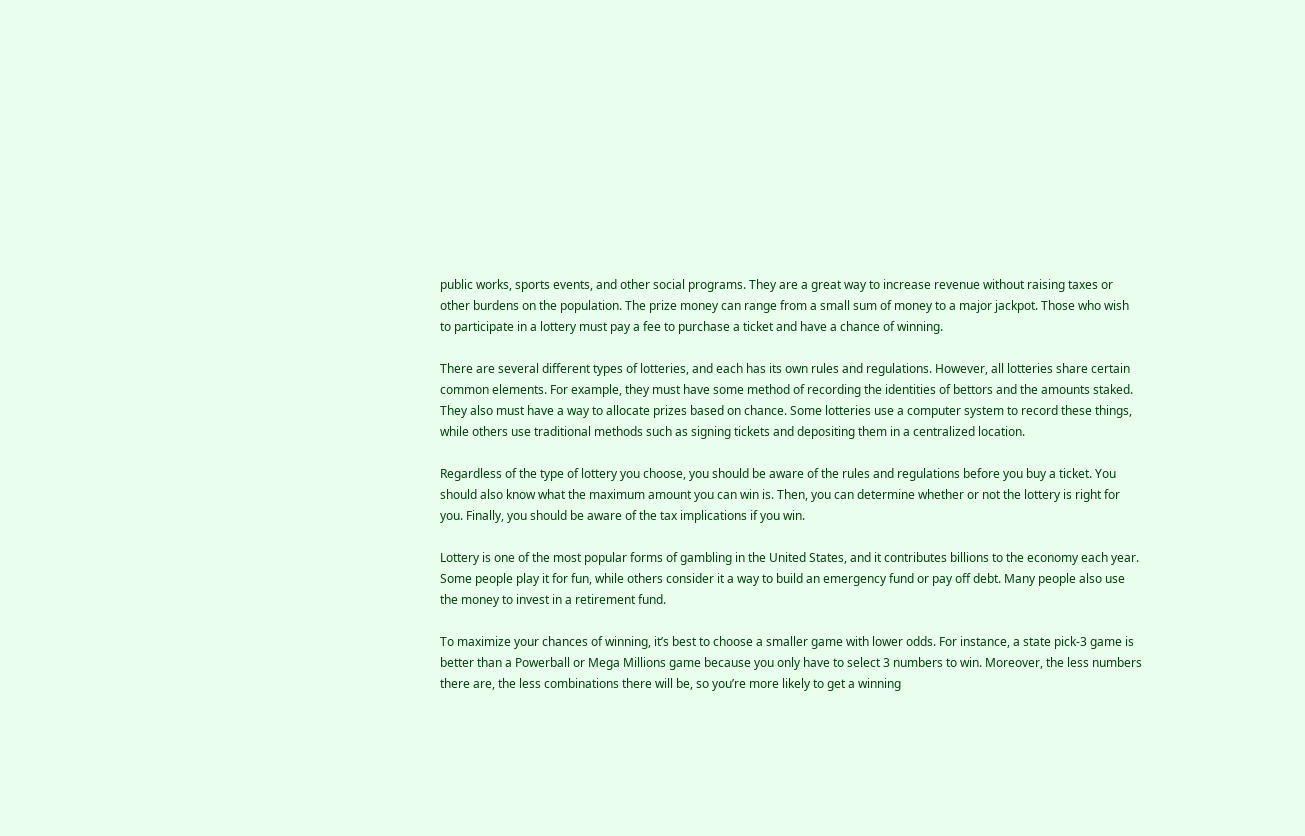public works, sports events, and other social programs. They are a great way to increase revenue without raising taxes or other burdens on the population. The prize money can range from a small sum of money to a major jackpot. Those who wish to participate in a lottery must pay a fee to purchase a ticket and have a chance of winning.

There are several different types of lotteries, and each has its own rules and regulations. However, all lotteries share certain common elements. For example, they must have some method of recording the identities of bettors and the amounts staked. They also must have a way to allocate prizes based on chance. Some lotteries use a computer system to record these things, while others use traditional methods such as signing tickets and depositing them in a centralized location.

Regardless of the type of lottery you choose, you should be aware of the rules and regulations before you buy a ticket. You should also know what the maximum amount you can win is. Then, you can determine whether or not the lottery is right for you. Finally, you should be aware of the tax implications if you win.

Lottery is one of the most popular forms of gambling in the United States, and it contributes billions to the economy each year. Some people play it for fun, while others consider it a way to build an emergency fund or pay off debt. Many people also use the money to invest in a retirement fund.

To maximize your chances of winning, it’s best to choose a smaller game with lower odds. For instance, a state pick-3 game is better than a Powerball or Mega Millions game because you only have to select 3 numbers to win. Moreover, the less numbers there are, the less combinations there will be, so you’re more likely to get a winning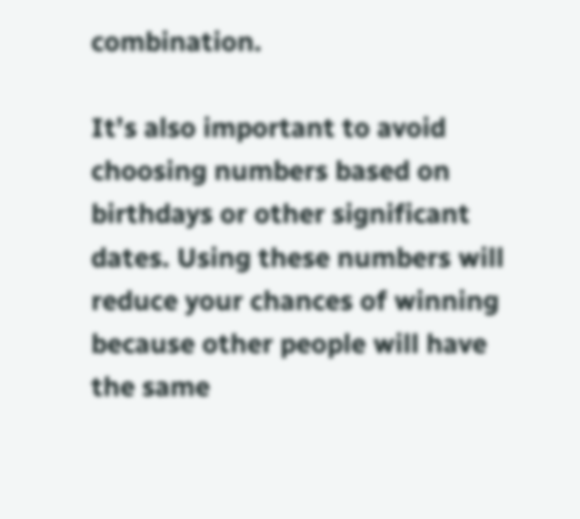combination.

It’s also important to avoid choosing numbers based on birthdays or other significant dates. Using these numbers will reduce your chances of winning because other people will have the same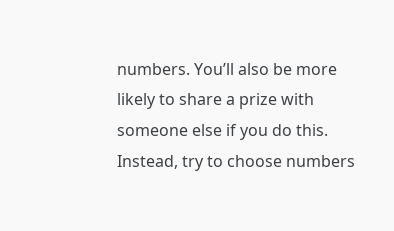numbers. You’ll also be more likely to share a prize with someone else if you do this. Instead, try to choose numbers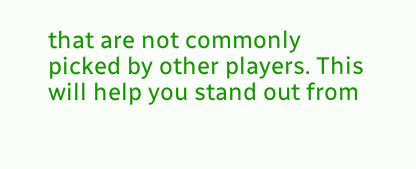that are not commonly picked by other players. This will help you stand out from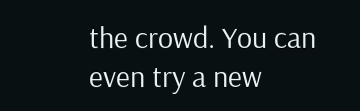the crowd. You can even try a new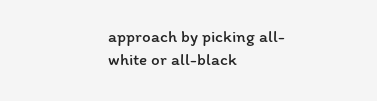approach by picking all-white or all-black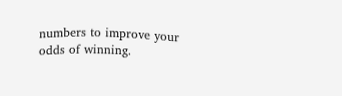numbers to improve your odds of winning.